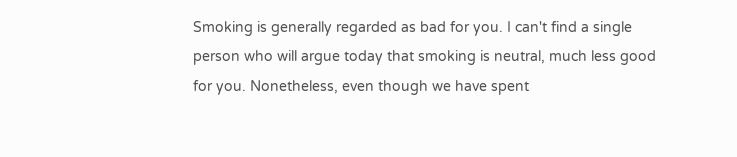Smoking is generally regarded as bad for you. I can't find a single person who will argue today that smoking is neutral, much less good for you. Nonetheless, even though we have spent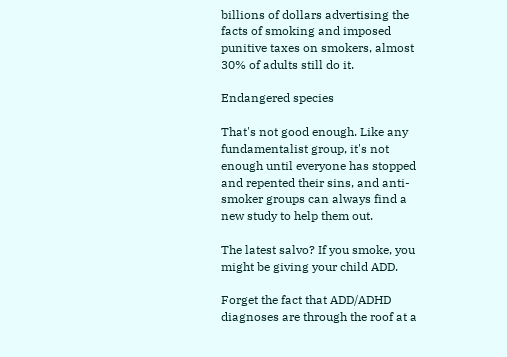billions of dollars advertising the facts of smoking and imposed punitive taxes on smokers, almost 30% of adults still do it.

Endangered species

That's not good enough. Like any fundamentalist group, it's not enough until everyone has stopped and repented their sins, and anti-smoker groups can always find a new study to help them out.

The latest salvo? If you smoke, you might be giving your child ADD.

Forget the fact that ADD/ADHD diagnoses are through the roof at a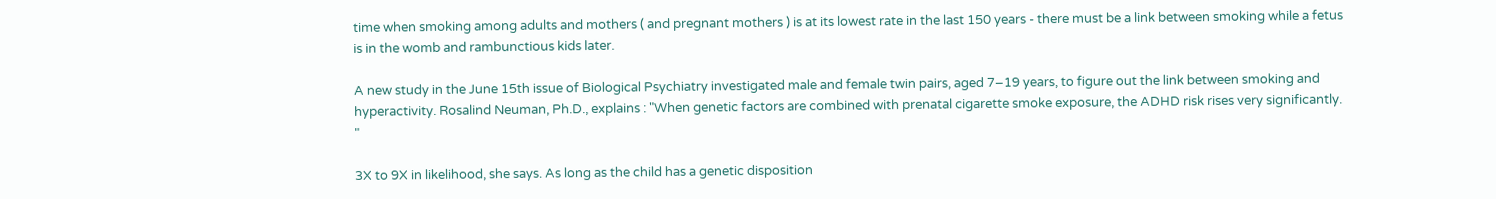time when smoking among adults and mothers ( and pregnant mothers ) is at its lowest rate in the last 150 years - there must be a link between smoking while a fetus is in the womb and rambunctious kids later.

A new study in the June 15th issue of Biological Psychiatry investigated male and female twin pairs, aged 7–19 years, to figure out the link between smoking and hyperactivity. Rosalind Neuman, Ph.D., explains : "When genetic factors are combined with prenatal cigarette smoke exposure, the ADHD risk rises very significantly. "

3X to 9X in likelihood, she says. As long as the child has a genetic disposition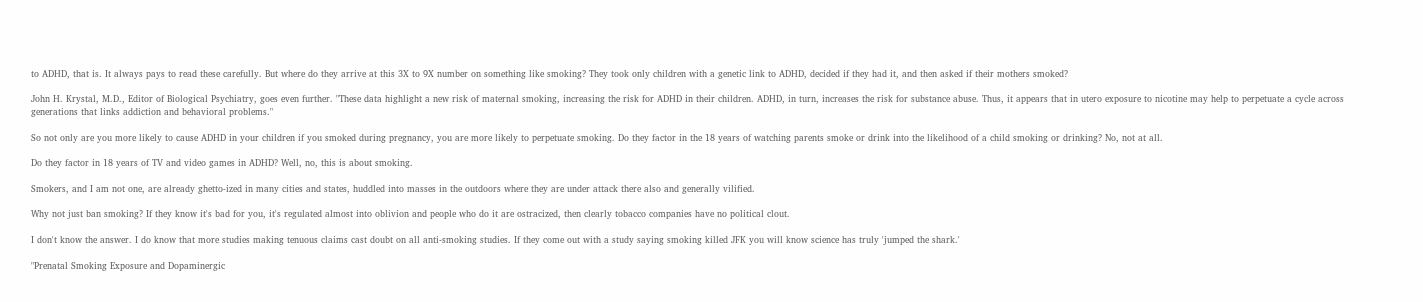to ADHD, that is. It always pays to read these carefully. But where do they arrive at this 3X to 9X number on something like smoking? They took only children with a genetic link to ADHD, decided if they had it, and then asked if their mothers smoked?

John H. Krystal, M.D., Editor of Biological Psychiatry, goes even further. "These data highlight a new risk of maternal smoking, increasing the risk for ADHD in their children. ADHD, in turn, increases the risk for substance abuse. Thus, it appears that in utero exposure to nicotine may help to perpetuate a cycle across generations that links addiction and behavioral problems."

So not only are you more likely to cause ADHD in your children if you smoked during pregnancy, you are more likely to perpetuate smoking. Do they factor in the 18 years of watching parents smoke or drink into the likelihood of a child smoking or drinking? No, not at all.

Do they factor in 18 years of TV and video games in ADHD? Well, no, this is about smoking.

Smokers, and I am not one, are already ghetto-ized in many cities and states, huddled into masses in the outdoors where they are under attack there also and generally vilified.

Why not just ban smoking? If they know it's bad for you, it's regulated almost into oblivion and people who do it are ostracized, then clearly tobacco companies have no political clout.

I don't know the answer. I do know that more studies making tenuous claims cast doubt on all anti-smoking studies. If they come out with a study saying smoking killed JFK you will know science has truly 'jumped the shark.'

"Prenatal Smoking Exposure and Dopaminergic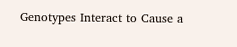Genotypes Interact to Cause a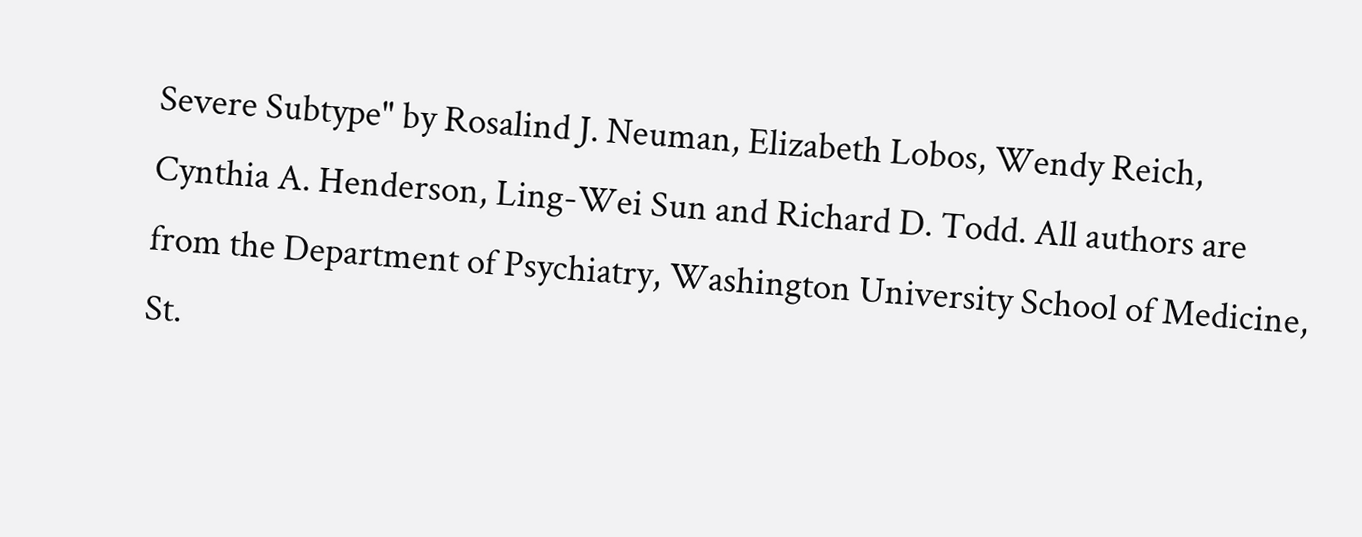Severe Subtype" by Rosalind J. Neuman, Elizabeth Lobos, Wendy Reich, Cynthia A. Henderson, Ling-Wei Sun and Richard D. Todd. All authors are from the Department of Psychiatry, Washington University School of Medicine, St.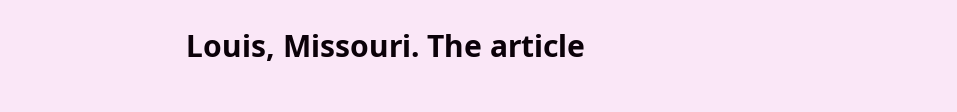Louis, Missouri. The article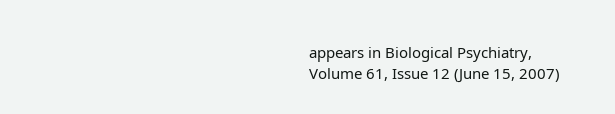appears in Biological Psychiatry, Volume 61, Issue 12 (June 15, 2007)